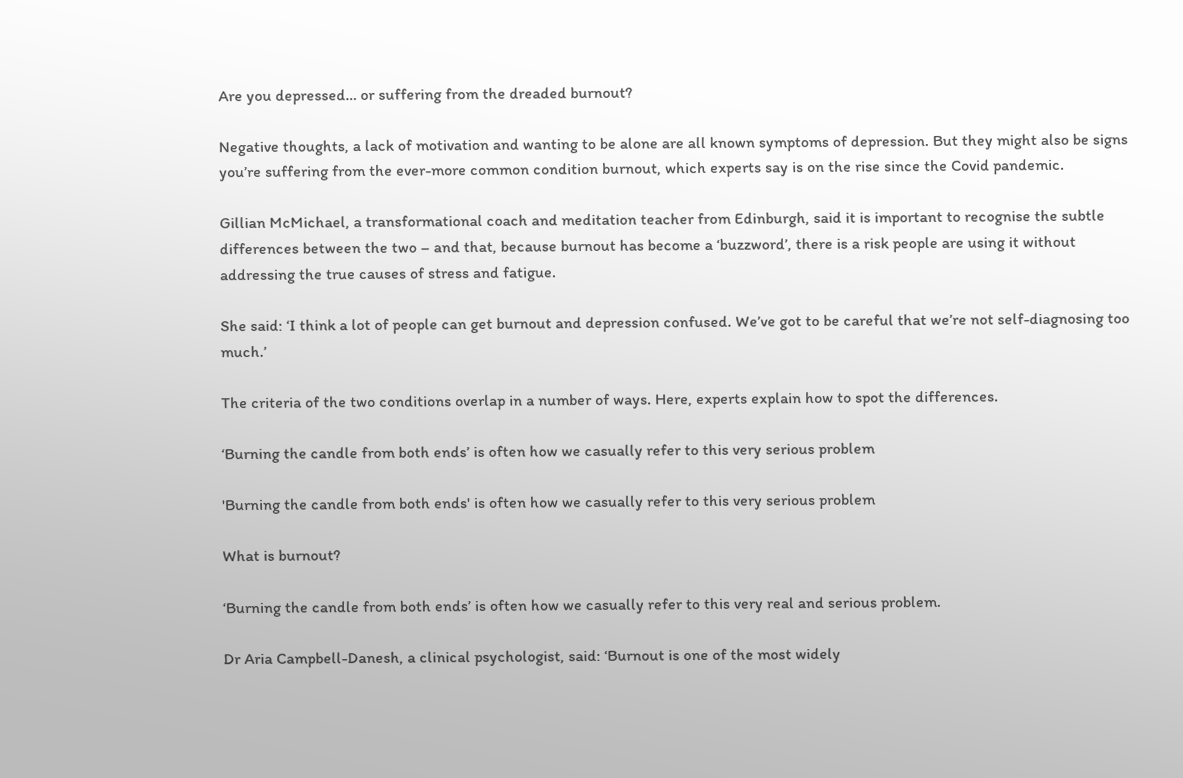Are you depressed… or suffering from the dreaded burnout?

Negative thoughts, a lack of motivation and wanting to be alone are all known symptoms of depression. But they might also be signs you’re suffering from the ever-more common condition burnout, which experts say is on the rise since the Covid pandemic.

Gillian McMichael, a transformational coach and meditation teacher from Edinburgh, said it is important to recognise the subtle differences between the two – and that, because burnout has become a ‘buzzword’, there is a risk people are using it without addressing the true causes of stress and fatigue.

She said: ‘I think a lot of people can get burnout and depression confused. We’ve got to be careful that we’re not self-diagnosing too much.’

The criteria of the two conditions overlap in a number of ways. Here, experts explain how to spot the differences.

‘Burning the candle from both ends’ is often how we casually refer to this very serious problem

'Burning the candle from both ends' is often how we casually refer to this very serious problem

What is burnout?

‘Burning the candle from both ends’ is often how we casually refer to this very real and serious problem.

Dr Aria Campbell-Danesh, a clinical psychologist, said: ‘Burnout is one of the most widely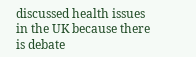discussed health issues in the UK because there is debate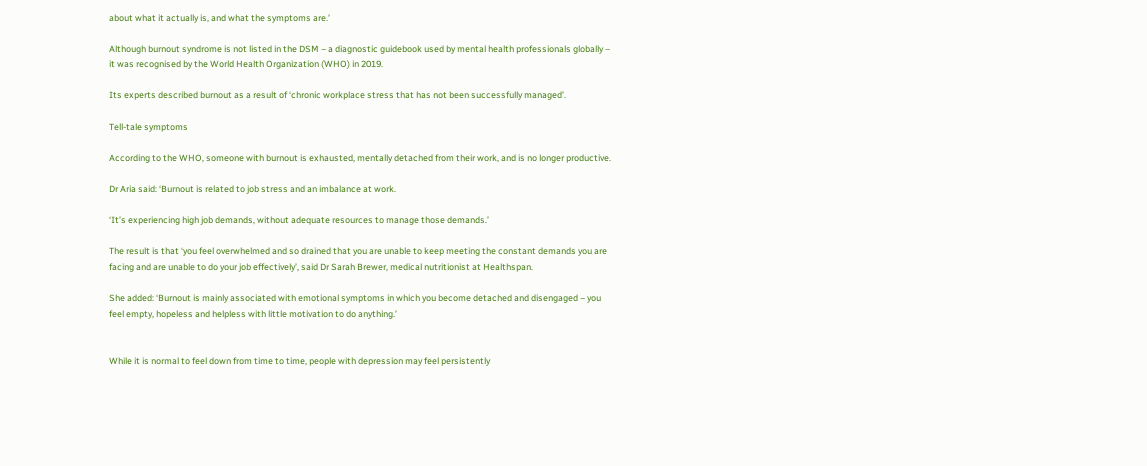about what it actually is, and what the symptoms are.’

Although burnout syndrome is not listed in the DSM – a diagnostic guidebook used by mental health professionals globally – it was recognised by the World Health Organization (WHO) in 2019.

Its experts described burnout as a result of ‘chronic workplace stress that has not been successfully managed’.

Tell-tale symptoms

According to the WHO, someone with burnout is exhausted, mentally detached from their work, and is no longer productive.

Dr Aria said: ‘Burnout is related to job stress and an imbalance at work.

‘It’s experiencing high job demands, without adequate resources to manage those demands.’

The result is that ‘you feel overwhelmed and so drained that you are unable to keep meeting the constant demands you are facing and are unable to do your job effectively’, said Dr Sarah Brewer, medical nutritionist at Healthspan.

She added: ‘Burnout is mainly associated with emotional symptoms in which you become detached and disengaged – you feel empty, hopeless and helpless with little motivation to do anything.’


While it is normal to feel down from time to time, people with depression may feel persistently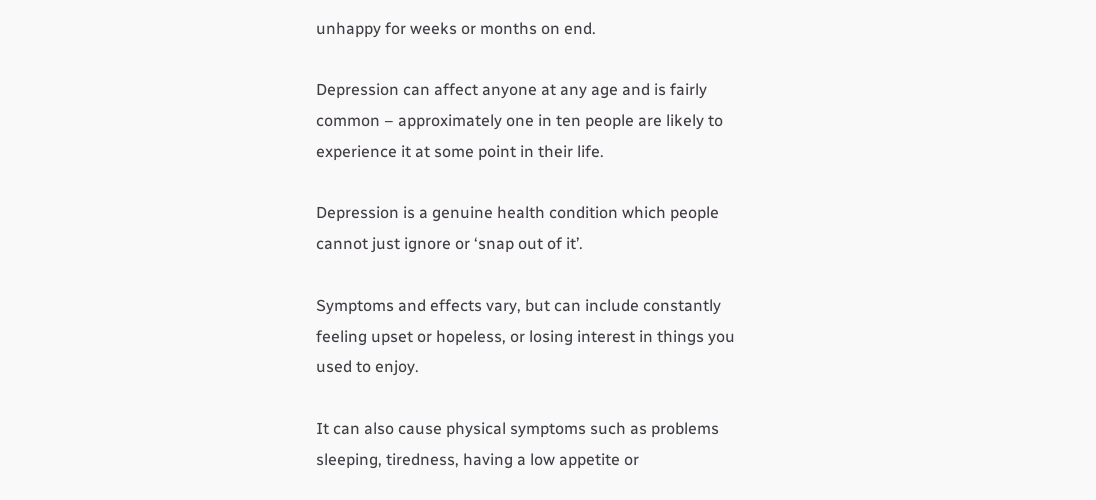unhappy for weeks or months on end.

Depression can affect anyone at any age and is fairly common – approximately one in ten people are likely to experience it at some point in their life.

Depression is a genuine health condition which people cannot just ignore or ‘snap out of it’.

Symptoms and effects vary, but can include constantly feeling upset or hopeless, or losing interest in things you used to enjoy.

It can also cause physical symptoms such as problems sleeping, tiredness, having a low appetite or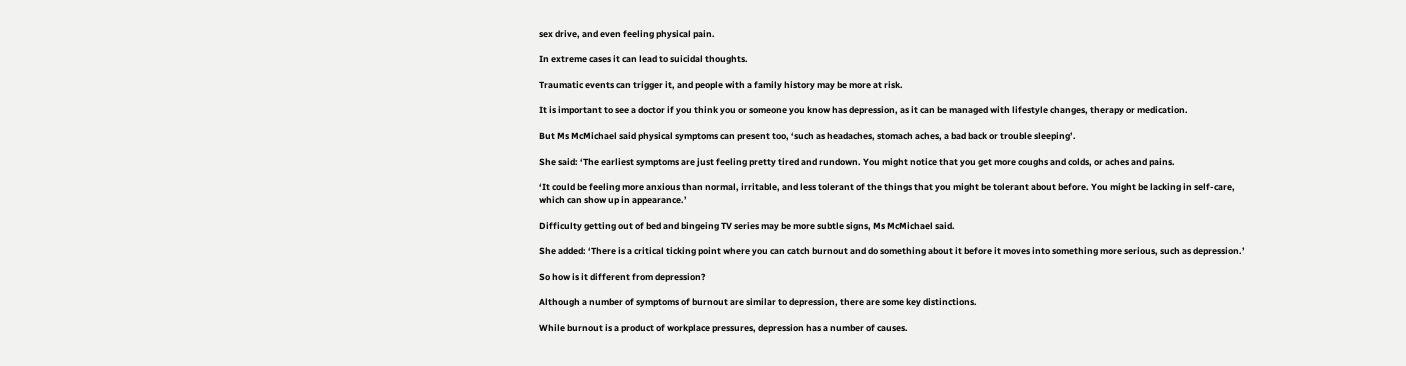sex drive, and even feeling physical pain.

In extreme cases it can lead to suicidal thoughts.

Traumatic events can trigger it, and people with a family history may be more at risk.

It is important to see a doctor if you think you or someone you know has depression, as it can be managed with lifestyle changes, therapy or medication.

But Ms McMichael said physical symptoms can present too, ‘such as headaches, stomach aches, a bad back or trouble sleeping’.

She said: ‘The earliest symptoms are just feeling pretty tired and rundown. You might notice that you get more coughs and colds, or aches and pains.

‘It could be feeling more anxious than normal, irritable, and less tolerant of the things that you might be tolerant about before. You might be lacking in self-care, which can show up in appearance.’

Difficulty getting out of bed and bingeing TV series may be more subtle signs, Ms McMichael said.

She added: ‘There is a critical ticking point where you can catch burnout and do something about it before it moves into something more serious, such as depression.’

So how is it different from depression?

Although a number of symptoms of burnout are similar to depression, there are some key distinctions.

While burnout is a product of workplace pressures, depression has a number of causes.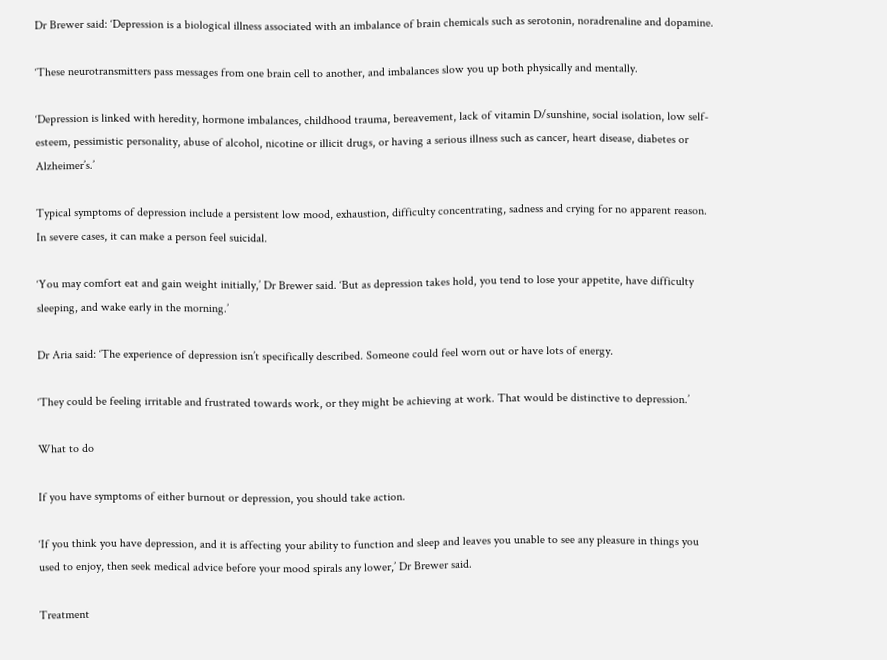Dr Brewer said: ‘Depression is a biological illness associated with an imbalance of brain chemicals such as serotonin, noradrenaline and dopamine.

‘These neurotransmitters pass messages from one brain cell to another, and imbalances slow you up both physically and mentally.

‘Depression is linked with heredity, hormone imbalances, childhood trauma, bereavement, lack of vitamin D/sunshine, social isolation, low self-esteem, pessimistic personality, abuse of alcohol, nicotine or illicit drugs, or having a serious illness such as cancer, heart disease, diabetes or Alzheimer’s.’

Typical symptoms of depression include a persistent low mood, exhaustion, difficulty concentrating, sadness and crying for no apparent reason. In severe cases, it can make a person feel suicidal.

‘You may comfort eat and gain weight initially,’ Dr Brewer said. ‘But as depression takes hold, you tend to lose your appetite, have difficulty sleeping, and wake early in the morning.’

Dr Aria said: ‘The experience of depression isn’t specifically described. Someone could feel worn out or have lots of energy.

‘They could be feeling irritable and frustrated towards work, or they might be achieving at work. That would be distinctive to depression.’

What to do

If you have symptoms of either burnout or depression, you should take action.

‘If you think you have depression, and it is affecting your ability to function and sleep and leaves you unable to see any pleasure in things you used to enjoy, then seek medical advice before your mood spirals any lower,’ Dr Brewer said.

Treatment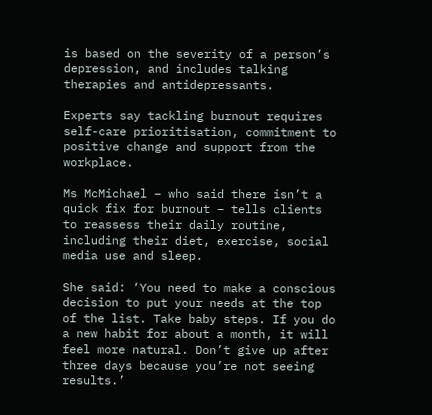is based on the severity of a person’s depression, and includes talking therapies and antidepressants.

Experts say tackling burnout requires self-care prioritisation, commitment to positive change and support from the workplace.

Ms McMichael – who said there isn’t a quick fix for burnout – tells clients to reassess their daily routine, including their diet, exercise, social media use and sleep.

She said: ‘You need to make a conscious decision to put your needs at the top of the list. Take baby steps. If you do a new habit for about a month, it will feel more natural. Don’t give up after three days because you’re not seeing results.’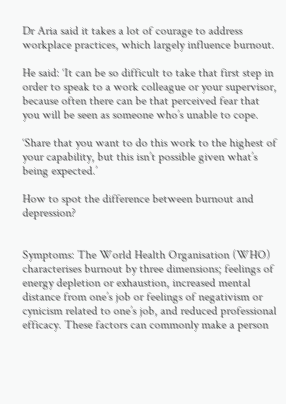Dr Aria said it takes a lot of courage to address workplace practices, which largely influence burnout.

He said: ‘It can be so difficult to take that first step in order to speak to a work colleague or your supervisor, because often there can be that perceived fear that you will be seen as someone who’s unable to cope.

‘Share that you want to do this work to the highest of your capability, but this isn’t possible given what’s being expected.’

How to spot the difference between burnout and depression?


Symptoms: The World Health Organisation (WHO) characterises burnout by three dimensions; feelings of energy depletion or exhaustion, increased mental distance from one’s job or feelings of negativism or cynicism related to one’s job, and reduced professional efficacy. These factors can commonly make a person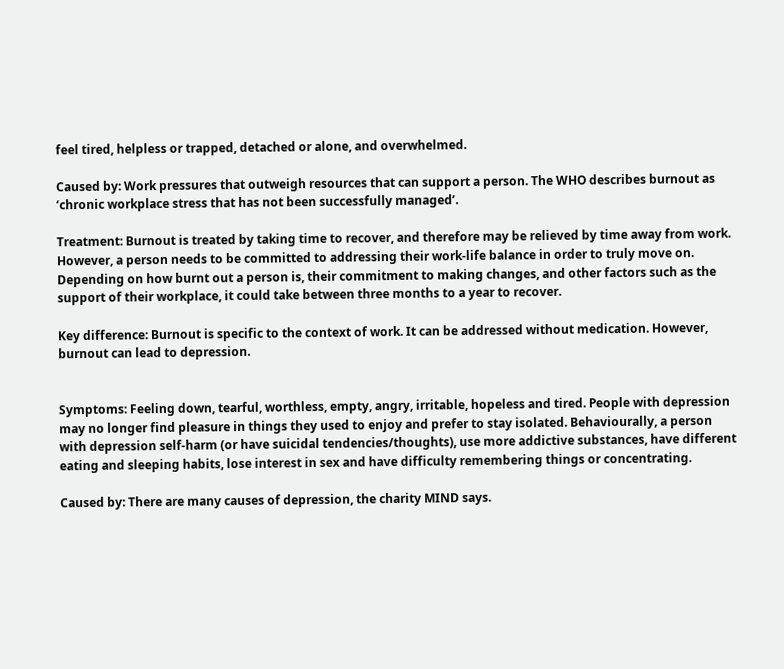feel tired, helpless or trapped, detached or alone, and overwhelmed.

Caused by: Work pressures that outweigh resources that can support a person. The WHO describes burnout as ‘chronic workplace stress that has not been successfully managed’.

Treatment: Burnout is treated by taking time to recover, and therefore may be relieved by time away from work. However, a person needs to be committed to addressing their work-life balance in order to truly move on. Depending on how burnt out a person is, their commitment to making changes, and other factors such as the support of their workplace, it could take between three months to a year to recover.

Key difference: Burnout is specific to the context of work. It can be addressed without medication. However, burnout can lead to depression.


Symptoms: Feeling down, tearful, worthless, empty, angry, irritable, hopeless and tired. People with depression may no longer find pleasure in things they used to enjoy and prefer to stay isolated. Behaviourally, a person with depression self-harm (or have suicidal tendencies/thoughts), use more addictive substances, have different eating and sleeping habits, lose interest in sex and have difficulty remembering things or concentrating.

Caused by: There are many causes of depression, the charity MIND says.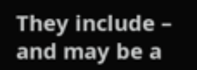They include – and may be a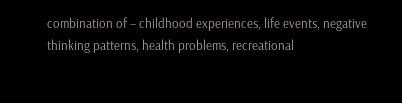combination of – childhood experiences, life events, negative thinking patterns, health problems, recreational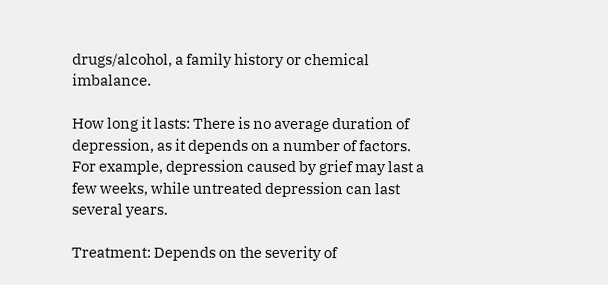drugs/alcohol, a family history or chemical imbalance.

How long it lasts: There is no average duration of depression, as it depends on a number of factors. For example, depression caused by grief may last a few weeks, while untreated depression can last several years.

Treatment: Depends on the severity of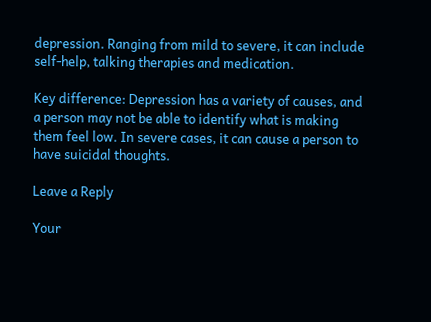depression. Ranging from mild to severe, it can include self-help, talking therapies and medication.

Key difference: Depression has a variety of causes, and a person may not be able to identify what is making them feel low. In severe cases, it can cause a person to have suicidal thoughts.

Leave a Reply

Your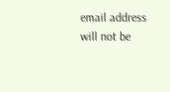email address will not be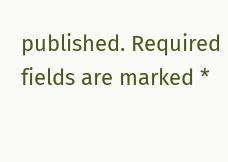published. Required fields are marked *